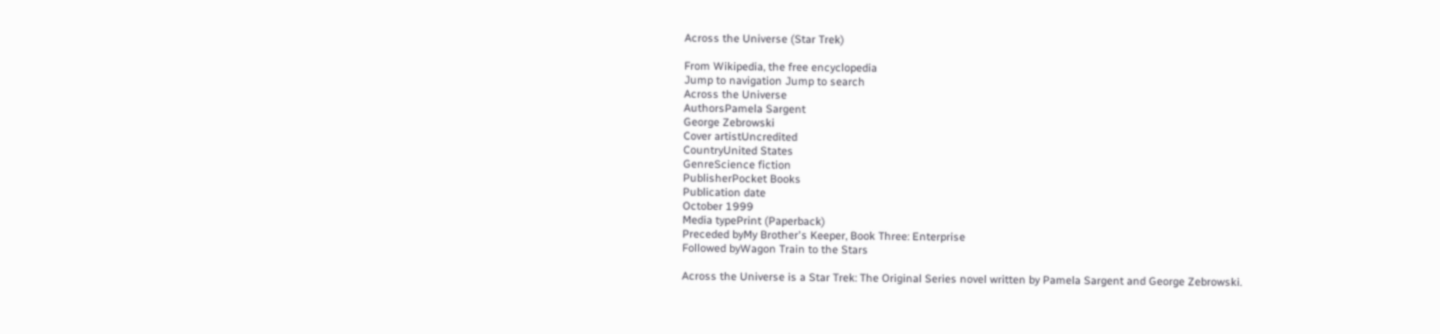Across the Universe (Star Trek)

From Wikipedia, the free encyclopedia
Jump to navigation Jump to search
Across the Universe
AuthorsPamela Sargent
George Zebrowski
Cover artistUncredited
CountryUnited States
GenreScience fiction
PublisherPocket Books
Publication date
October 1999
Media typePrint (Paperback)
Preceded byMy Brother's Keeper, Book Three: Enterprise
Followed byWagon Train to the Stars

Across the Universe is a Star Trek: The Original Series novel written by Pamela Sargent and George Zebrowski.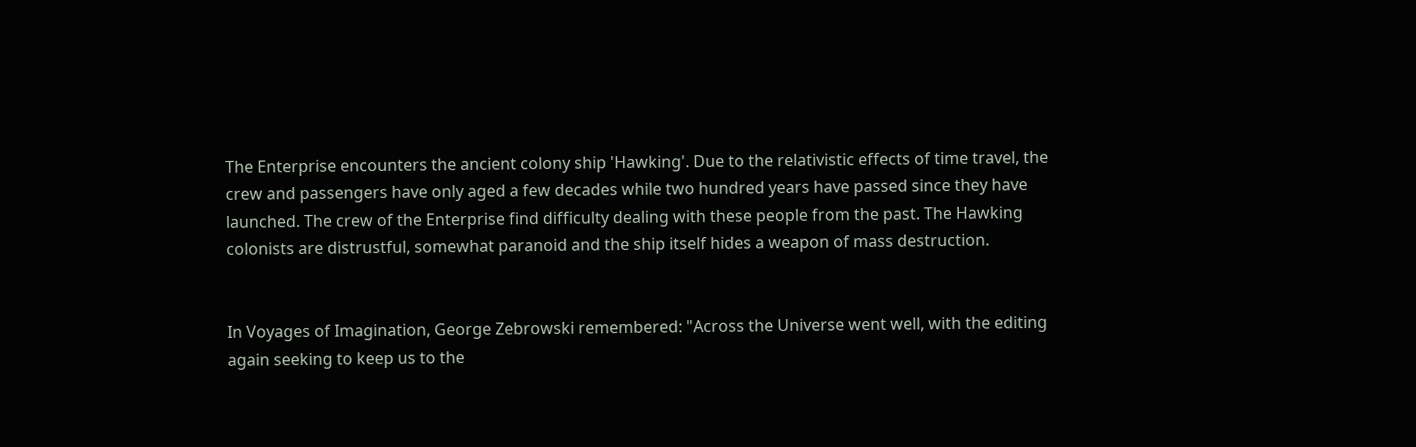The Enterprise encounters the ancient colony ship 'Hawking'. Due to the relativistic effects of time travel, the crew and passengers have only aged a few decades while two hundred years have passed since they have launched. The crew of the Enterprise find difficulty dealing with these people from the past. The Hawking colonists are distrustful, somewhat paranoid and the ship itself hides a weapon of mass destruction.


In Voyages of Imagination, George Zebrowski remembered: "Across the Universe went well, with the editing again seeking to keep us to the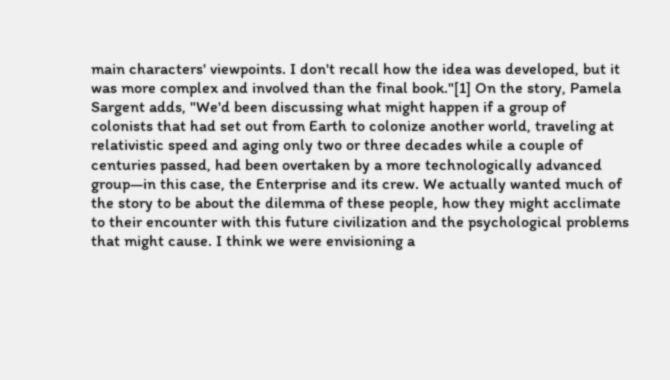main characters' viewpoints. I don't recall how the idea was developed, but it was more complex and involved than the final book."[1] On the story, Pamela Sargent adds, "We'd been discussing what might happen if a group of colonists that had set out from Earth to colonize another world, traveling at relativistic speed and aging only two or three decades while a couple of centuries passed, had been overtaken by a more technologically advanced group—in this case, the Enterprise and its crew. We actually wanted much of the story to be about the dilemma of these people, how they might acclimate to their encounter with this future civilization and the psychological problems that might cause. I think we were envisioning a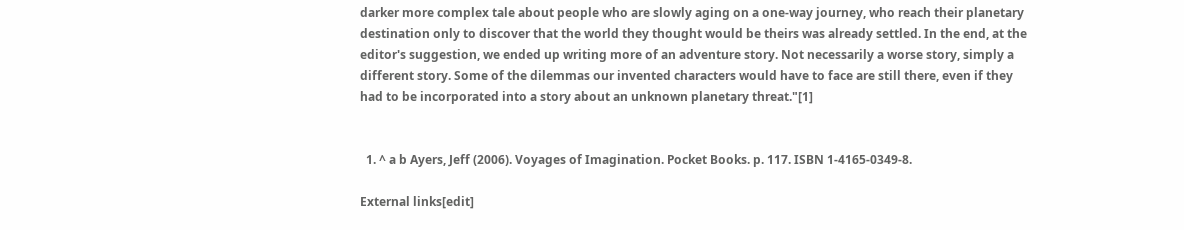darker more complex tale about people who are slowly aging on a one-way journey, who reach their planetary destination only to discover that the world they thought would be theirs was already settled. In the end, at the editor's suggestion, we ended up writing more of an adventure story. Not necessarily a worse story, simply a different story. Some of the dilemmas our invented characters would have to face are still there, even if they had to be incorporated into a story about an unknown planetary threat."[1]


  1. ^ a b Ayers, Jeff (2006). Voyages of Imagination. Pocket Books. p. 117. ISBN 1-4165-0349-8.

External links[edit]